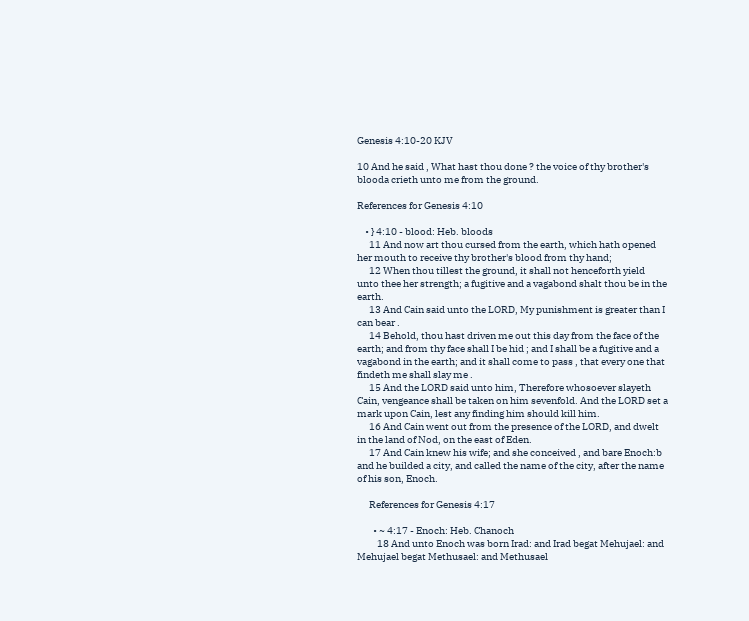Genesis 4:10-20 KJV

10 And he said , What hast thou done ? the voice of thy brother's blooda crieth unto me from the ground.

References for Genesis 4:10

    • } 4:10 - blood: Heb. bloods
      11 And now art thou cursed from the earth, which hath opened her mouth to receive thy brother's blood from thy hand;
      12 When thou tillest the ground, it shall not henceforth yield unto thee her strength; a fugitive and a vagabond shalt thou be in the earth.
      13 And Cain said unto the LORD, My punishment is greater than I can bear .
      14 Behold, thou hast driven me out this day from the face of the earth; and from thy face shall I be hid ; and I shall be a fugitive and a vagabond in the earth; and it shall come to pass , that every one that findeth me shall slay me .
      15 And the LORD said unto him, Therefore whosoever slayeth Cain, vengeance shall be taken on him sevenfold. And the LORD set a mark upon Cain, lest any finding him should kill him.
      16 And Cain went out from the presence of the LORD, and dwelt in the land of Nod, on the east of Eden.
      17 And Cain knew his wife; and she conceived , and bare Enoch:b and he builded a city, and called the name of the city, after the name of his son, Enoch.

      References for Genesis 4:17

        • ~ 4:17 - Enoch: Heb. Chanoch
          18 And unto Enoch was born Irad: and Irad begat Mehujael: and Mehujael begat Methusael: and Methusael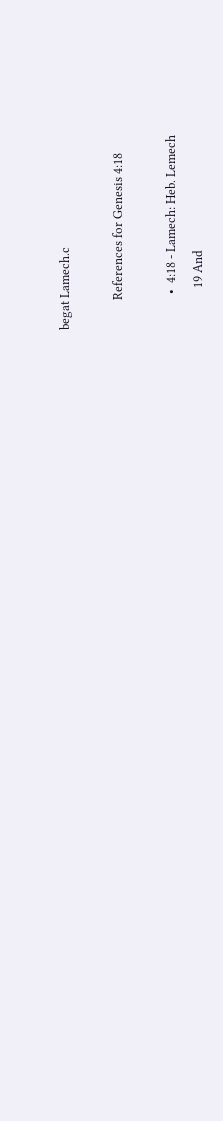begat Lamech.c

          References for Genesis 4:18

            •  4:18 - Lamech: Heb. Lemech
              19 And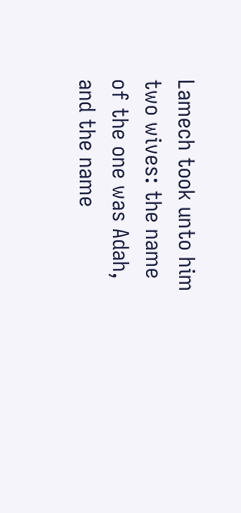Lamech took unto him two wives: the name of the one was Adah, and the name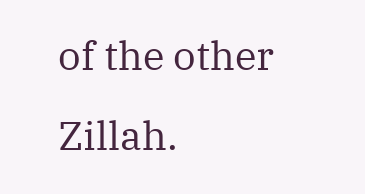of the other Zillah.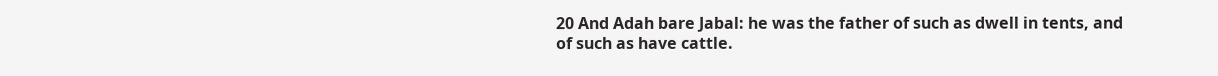20 And Adah bare Jabal: he was the father of such as dwell in tents, and of such as have cattle.